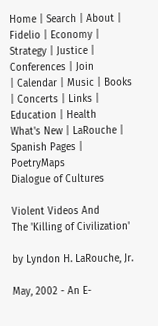Home | Search | About | Fidelio | Economy | Strategy | Justice | Conferences | Join
| Calendar | Music | Books | Concerts | Links | Education | Health
What's New | LaRouche | Spanish Pages | PoetryMaps
Dialogue of Cultures

Violent Videos And
The 'Killing of Civilization'

by Lyndon H. LaRouche, Jr.

May, 2002 - An E-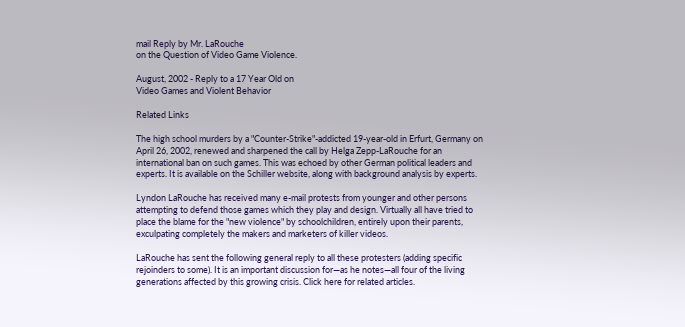mail Reply by Mr. LaRouche
on the Question of Video Game Violence.

August, 2002 - Reply to a 17 Year Old on
Video Games and Violent Behavior

Related Links

The high school murders by a "Counter-Strike"-addicted 19-year-old in Erfurt, Germany on April 26, 2002, renewed and sharpened the call by Helga Zepp-LaRouche for an international ban on such games. This was echoed by other German political leaders and experts. It is available on the Schiller website, along with background analysis by experts.

Lyndon LaRouche has received many e-mail protests from younger and other persons attempting to defend those games which they play and design. Virtually all have tried to place the blame for the "new violence" by schoolchildren, entirely upon their parents, exculpating completely the makers and marketers of killer videos.

LaRouche has sent the following general reply to all these protesters (adding specific rejoinders to some). It is an important discussion for—as he notes—all four of the living generations affected by this growing crisis. Click here for related articles.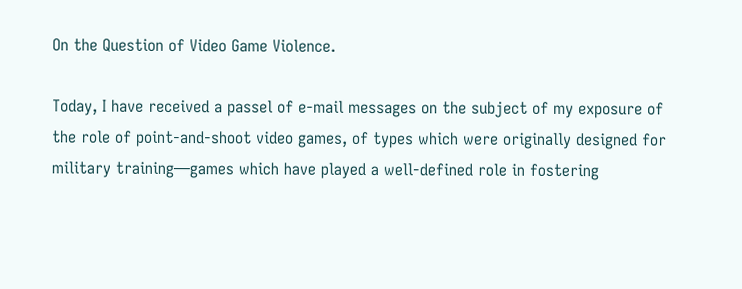On the Question of Video Game Violence.

Today, I have received a passel of e-mail messages on the subject of my exposure of the role of point-and-shoot video games, of types which were originally designed for military training—games which have played a well-defined role in fostering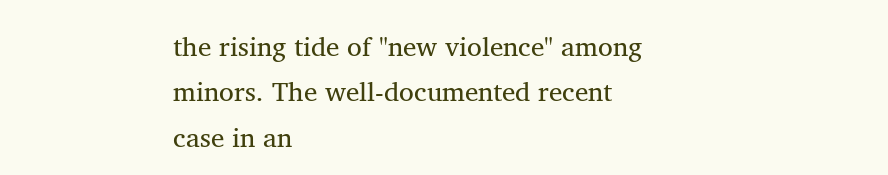the rising tide of "new violence" among minors. The well-documented recent case in an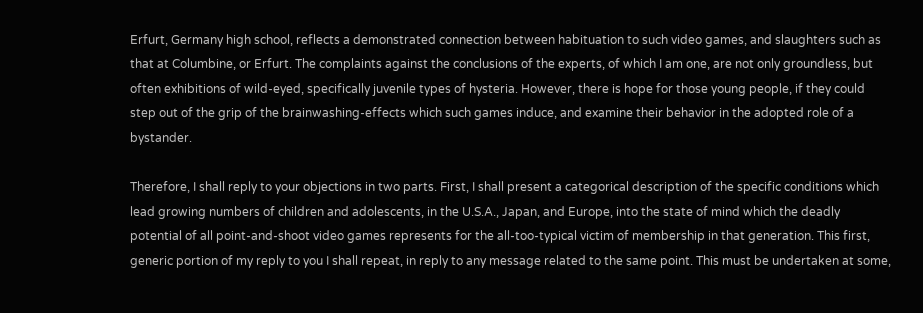Erfurt, Germany high school, reflects a demonstrated connection between habituation to such video games, and slaughters such as that at Columbine, or Erfurt. The complaints against the conclusions of the experts, of which I am one, are not only groundless, but often exhibitions of wild-eyed, specifically juvenile types of hysteria. However, there is hope for those young people, if they could step out of the grip of the brainwashing-effects which such games induce, and examine their behavior in the adopted role of a bystander.

Therefore, I shall reply to your objections in two parts. First, I shall present a categorical description of the specific conditions which lead growing numbers of children and adolescents, in the U.S.A., Japan, and Europe, into the state of mind which the deadly potential of all point-and-shoot video games represents for the all-too-typical victim of membership in that generation. This first, generic portion of my reply to you I shall repeat, in reply to any message related to the same point. This must be undertaken at some,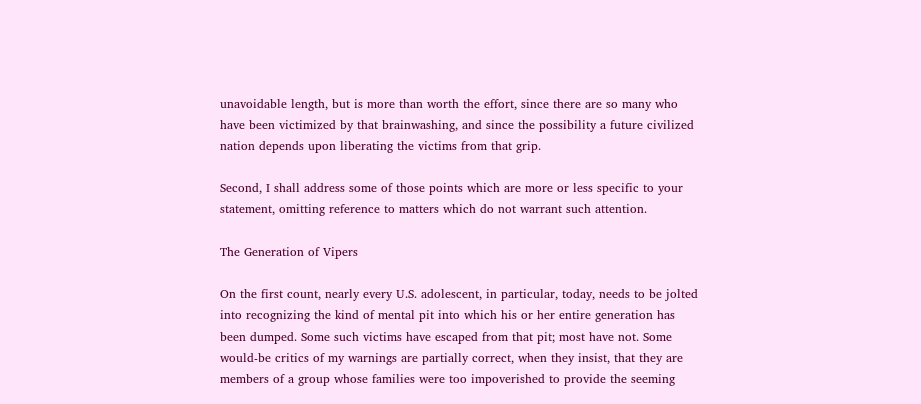unavoidable length, but is more than worth the effort, since there are so many who have been victimized by that brainwashing, and since the possibility a future civilized nation depends upon liberating the victims from that grip.

Second, I shall address some of those points which are more or less specific to your statement, omitting reference to matters which do not warrant such attention.

The Generation of Vipers

On the first count, nearly every U.S. adolescent, in particular, today, needs to be jolted into recognizing the kind of mental pit into which his or her entire generation has been dumped. Some such victims have escaped from that pit; most have not. Some would-be critics of my warnings are partially correct, when they insist, that they are members of a group whose families were too impoverished to provide the seeming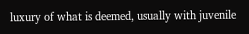luxury of what is deemed, usually with juvenile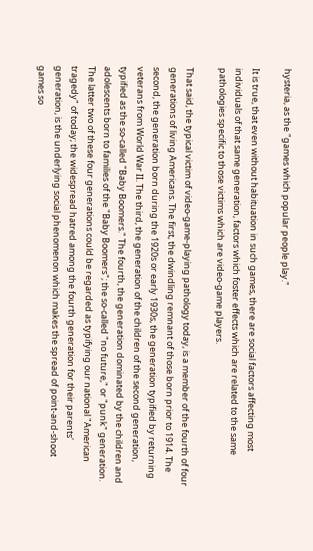hysteria, as the "games which popular people play."

It is true, that even without habituation in such games, there are social factors affecting most individuals of that same generation, factors which foster effects which are related to the same pathologies specific to those victims which are video-game players.

That said, the typical victim of video-game-playing pathology today, is a member of the fourth of four generations of living Americans. The first, the dwindling remnant of those born prior to 1914. The second, the generation born during the 1920s or early 1930s, the generation typified by returning veterans from World War II. The third, the generation of the children of the second generation, typified as the so-called "Baby Boomers." The fourth, the generation dominated by the children and adolescents born to families of the "Baby Boomers"; the so-called "no future," or "punk" generation. The latter two of these four generations could be regarded as typifying our national "American tragedy" of today; the widespread hatred among the fourth generation for their parents' generation, is the underlying social phenomenon which makes the spread of point-and-shoot games so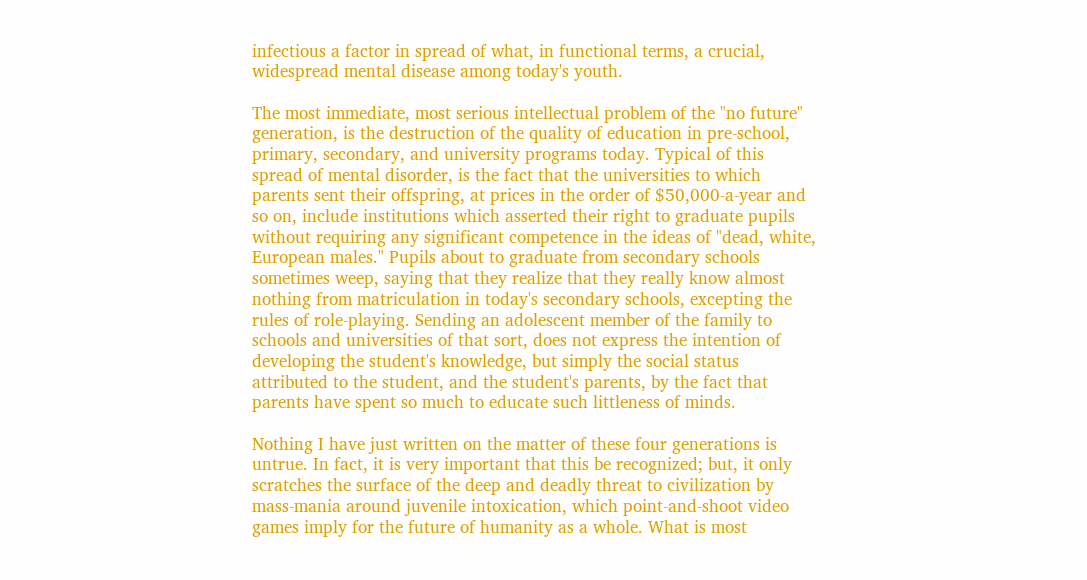infectious a factor in spread of what, in functional terms, a crucial, widespread mental disease among today's youth.

The most immediate, most serious intellectual problem of the "no future" generation, is the destruction of the quality of education in pre-school, primary, secondary, and university programs today. Typical of this spread of mental disorder, is the fact that the universities to which parents sent their offspring, at prices in the order of $50,000-a-year and so on, include institutions which asserted their right to graduate pupils without requiring any significant competence in the ideas of "dead, white, European males." Pupils about to graduate from secondary schools sometimes weep, saying that they realize that they really know almost nothing from matriculation in today's secondary schools, excepting the rules of role-playing. Sending an adolescent member of the family to schools and universities of that sort, does not express the intention of developing the student's knowledge, but simply the social status attributed to the student, and the student's parents, by the fact that parents have spent so much to educate such littleness of minds.

Nothing I have just written on the matter of these four generations is untrue. In fact, it is very important that this be recognized; but, it only scratches the surface of the deep and deadly threat to civilization by mass-mania around juvenile intoxication, which point-and-shoot video games imply for the future of humanity as a whole. What is most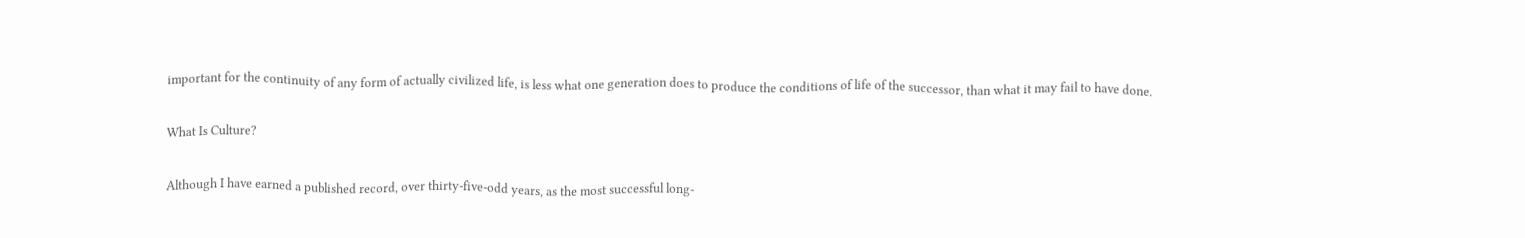important for the continuity of any form of actually civilized life, is less what one generation does to produce the conditions of life of the successor, than what it may fail to have done.

What Is Culture?

Although I have earned a published record, over thirty-five-odd years, as the most successful long-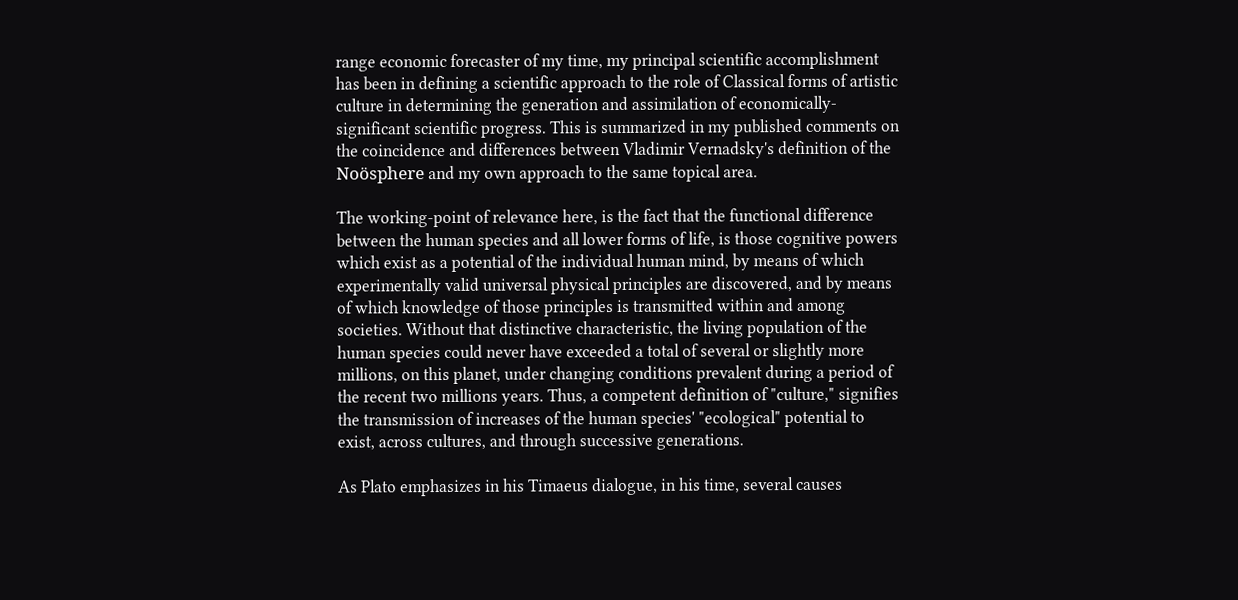range economic forecaster of my time, my principal scientific accomplishment has been in defining a scientific approach to the role of Classical forms of artistic culture in determining the generation and assimilation of economically-significant scientific progress. This is summarized in my published comments on the coincidence and differences between Vladimir Vernadsky's definition of the Noösphere and my own approach to the same topical area.

The working-point of relevance here, is the fact that the functional difference between the human species and all lower forms of life, is those cognitive powers which exist as a potential of the individual human mind, by means of which experimentally valid universal physical principles are discovered, and by means of which knowledge of those principles is transmitted within and among societies. Without that distinctive characteristic, the living population of the human species could never have exceeded a total of several or slightly more millions, on this planet, under changing conditions prevalent during a period of the recent two millions years. Thus, a competent definition of "culture," signifies the transmission of increases of the human species' "ecological" potential to exist, across cultures, and through successive generations.

As Plato emphasizes in his Timaeus dialogue, in his time, several causes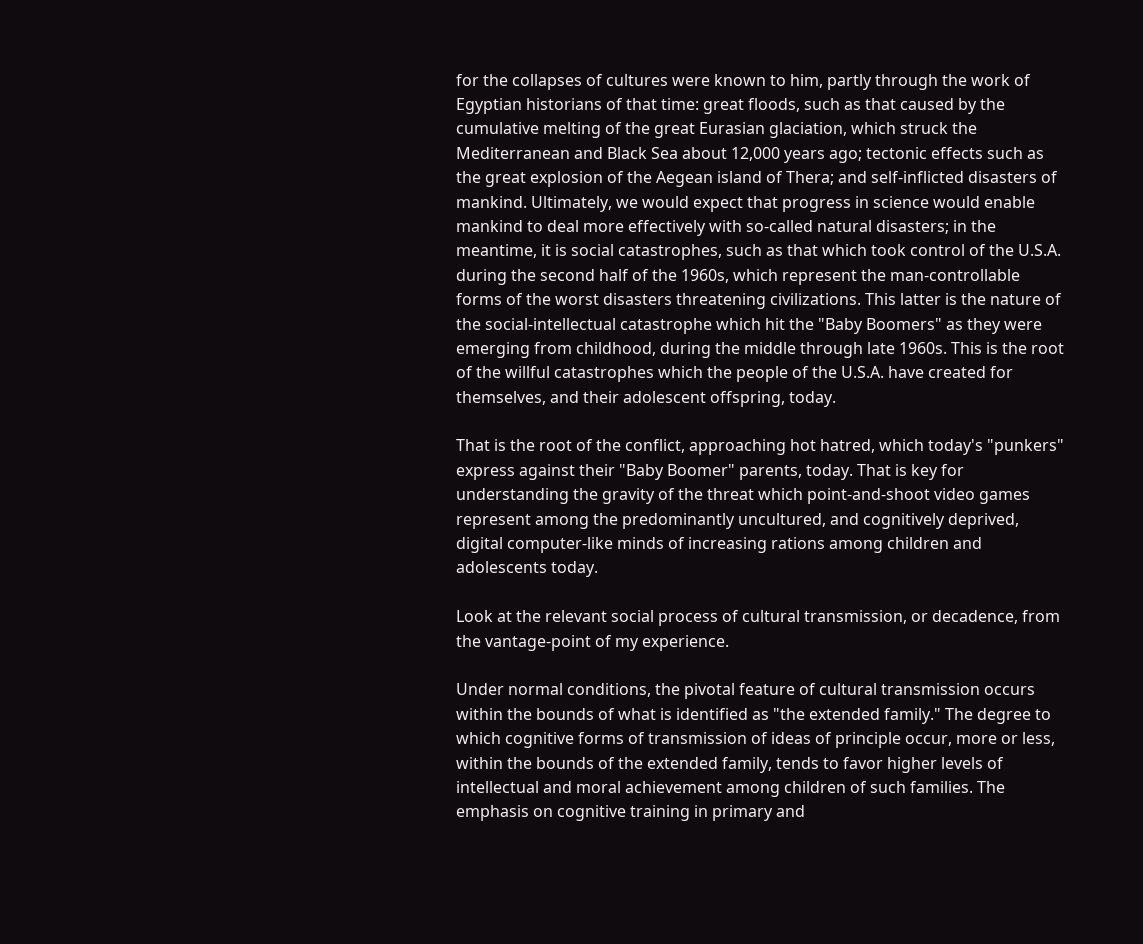for the collapses of cultures were known to him, partly through the work of Egyptian historians of that time: great floods, such as that caused by the cumulative melting of the great Eurasian glaciation, which struck the Mediterranean and Black Sea about 12,000 years ago; tectonic effects such as the great explosion of the Aegean island of Thera; and self-inflicted disasters of mankind. Ultimately, we would expect that progress in science would enable mankind to deal more effectively with so-called natural disasters; in the meantime, it is social catastrophes, such as that which took control of the U.S.A. during the second half of the 1960s, which represent the man-controllable forms of the worst disasters threatening civilizations. This latter is the nature of the social-intellectual catastrophe which hit the "Baby Boomers" as they were emerging from childhood, during the middle through late 1960s. This is the root of the willful catastrophes which the people of the U.S.A. have created for themselves, and their adolescent offspring, today.

That is the root of the conflict, approaching hot hatred, which today's "punkers" express against their "Baby Boomer" parents, today. That is key for understanding the gravity of the threat which point-and-shoot video games represent among the predominantly uncultured, and cognitively deprived, digital computer-like minds of increasing rations among children and adolescents today.

Look at the relevant social process of cultural transmission, or decadence, from the vantage-point of my experience.

Under normal conditions, the pivotal feature of cultural transmission occurs within the bounds of what is identified as "the extended family." The degree to which cognitive forms of transmission of ideas of principle occur, more or less, within the bounds of the extended family, tends to favor higher levels of intellectual and moral achievement among children of such families. The emphasis on cognitive training in primary and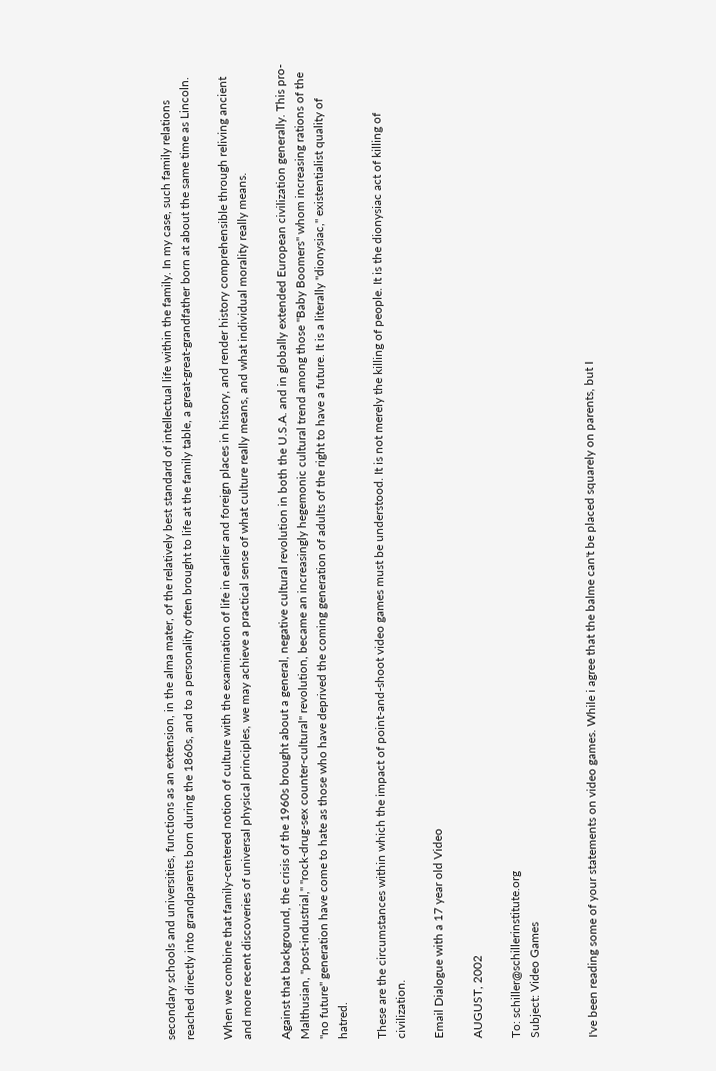secondary schools and universities, functions as an extension, in the alma mater, of the relatively best standard of intellectual life within the family. In my case, such family relations reached directly into grandparents born during the 1860s, and to a personality often brought to life at the family table, a great-great-grandfather born at about the same time as Lincoln.

When we combine that family-centered notion of culture with the examination of life in earlier and foreign places in history, and render history comprehensible through reliving ancient and more recent discoveries of universal physical principles, we may achieve a practical sense of what culture really means, and what individual morality really means.

Against that background, the crisis of the 1960s brought about a general, negative cultural revolution in both the U.S.A. and in globally extended European civilization generally. This pro-Malthusian, "post-industrial," "rock-drug-sex counter-cultural" revolution, became an increasingly hegemonic cultural trend among those "Baby Boomers" whom increasing rations of the "no future" generation have come to hate as those who have deprived the coming generation of adults of the right to have a future. It is a literally "dionysiac," existentialist quality of hatred.

These are the circumstances within which the impact of point-and-shoot video games must be understood. It is not merely the killing of people. It is the dionysiac act of killing of civilization.

Email Dialogue with a 17 year old Video

AUGUST, 2002

To: schiller@schillerinstitute.org
Subject: Video Games


I've been reading some of your statements on video games. While i agree that the balme can't be placed squarely on parents, but I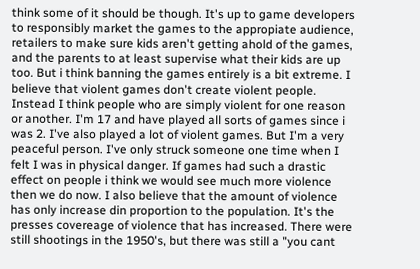think some of it should be though. It's up to game developers to responsibly market the games to the appropiate audience, retailers to make sure kids aren't getting ahold of the games, and the parents to at least supervise what their kids are up too. But i think banning the games entirely is a bit extreme. I believe that violent games don't create violent people. Instead I think people who are simply violent for one reason or another. I'm 17 and have played all sorts of games since i was 2. I've also played a lot of violent games. But I'm a very peaceful person. I've only struck someone one time when I felt I was in physical danger. If games had such a drastic effect on people i think we would see much more violence then we do now. I also believe that the amount of violence has only increase din proportion to the population. It's the presses covereage of violence that has increased. There were still shootings in the 1950's, but there was still a "you cant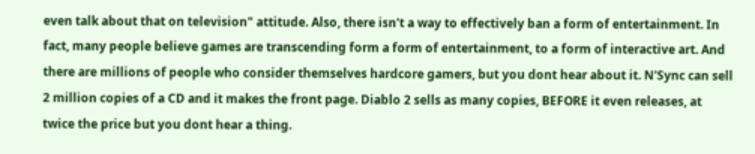even talk about that on television" attitude. Also, there isn't a way to effectively ban a form of entertainment. In fact, many people believe games are transcending form a form of entertainment, to a form of interactive art. And there are millions of people who consider themselves hardcore gamers, but you dont hear about it. N'Sync can sell 2 million copies of a CD and it makes the front page. Diablo 2 sells as many copies, BEFORE it even releases, at twice the price but you dont hear a thing.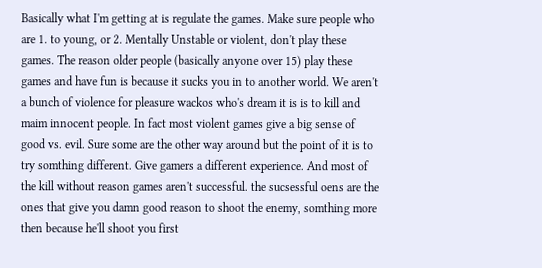Basically what I'm getting at is regulate the games. Make sure people who are 1. to young, or 2. Mentally Unstable or violent, don't play these games. The reason older people (basically anyone over 15) play these games and have fun is because it sucks you in to another world. We aren't a bunch of violence for pleasure wackos who's dream it is is to kill and maim innocent people. In fact most violent games give a big sense of good vs. evil. Sure some are the other way around but the point of it is to try somthing different. Give gamers a different experience. And most of the kill without reason games aren't successful. the sucsessful oens are the ones that give you damn good reason to shoot the enemy, somthing more then because he'll shoot you first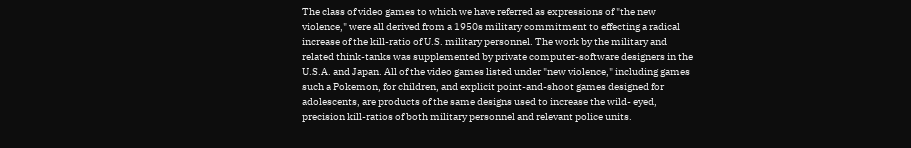The class of video games to which we have referred as expressions of "the new violence," were all derived from a 1950s military commitment to effecting a radical increase of the kill-ratio of U.S. military personnel. The work by the military and related think-tanks was supplemented by private computer-software designers in the U.S.A. and Japan. All of the video games listed under "new violence," including games such a Pokemon, for children, and explicit point-and-shoot games designed for adolescents, are products of the same designs used to increase the wild- eyed, precision kill-ratios of both military personnel and relevant police units.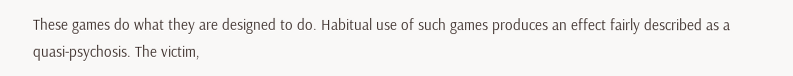These games do what they are designed to do. Habitual use of such games produces an effect fairly described as a quasi-psychosis. The victim,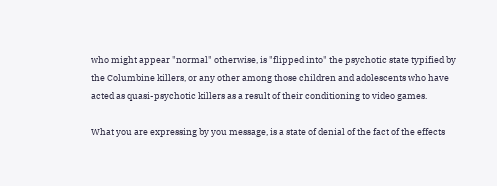who might appear "normal" otherwise, is "flipped into" the psychotic state typified by the Columbine killers, or any other among those children and adolescents who have acted as quasi-psychotic killers as a result of their conditioning to video games.

What you are expressing by you message, is a state of denial of the fact of the effects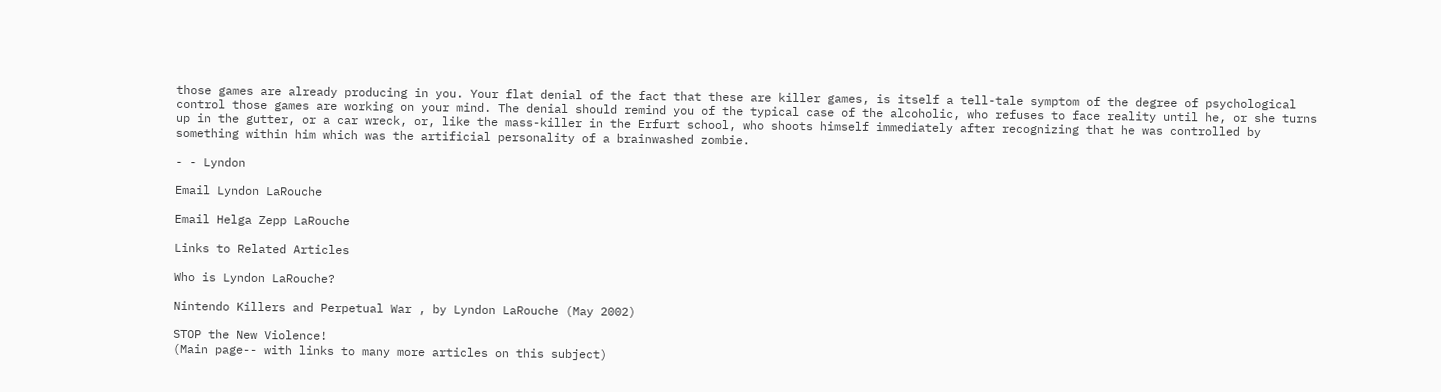those games are already producing in you. Your flat denial of the fact that these are killer games, is itself a tell-tale symptom of the degree of psychological control those games are working on your mind. The denial should remind you of the typical case of the alcoholic, who refuses to face reality until he, or she turns up in the gutter, or a car wreck, or, like the mass-killer in the Erfurt school, who shoots himself immediately after recognizing that he was controlled by something within him which was the artificial personality of a brainwashed zombie.

- - Lyndon

Email Lyndon LaRouche

Email Helga Zepp LaRouche

Links to Related Articles

Who is Lyndon LaRouche?

Nintendo Killers and Perpetual War , by Lyndon LaRouche (May 2002)

STOP the New Violence!
(Main page-- with links to many more articles on this subject)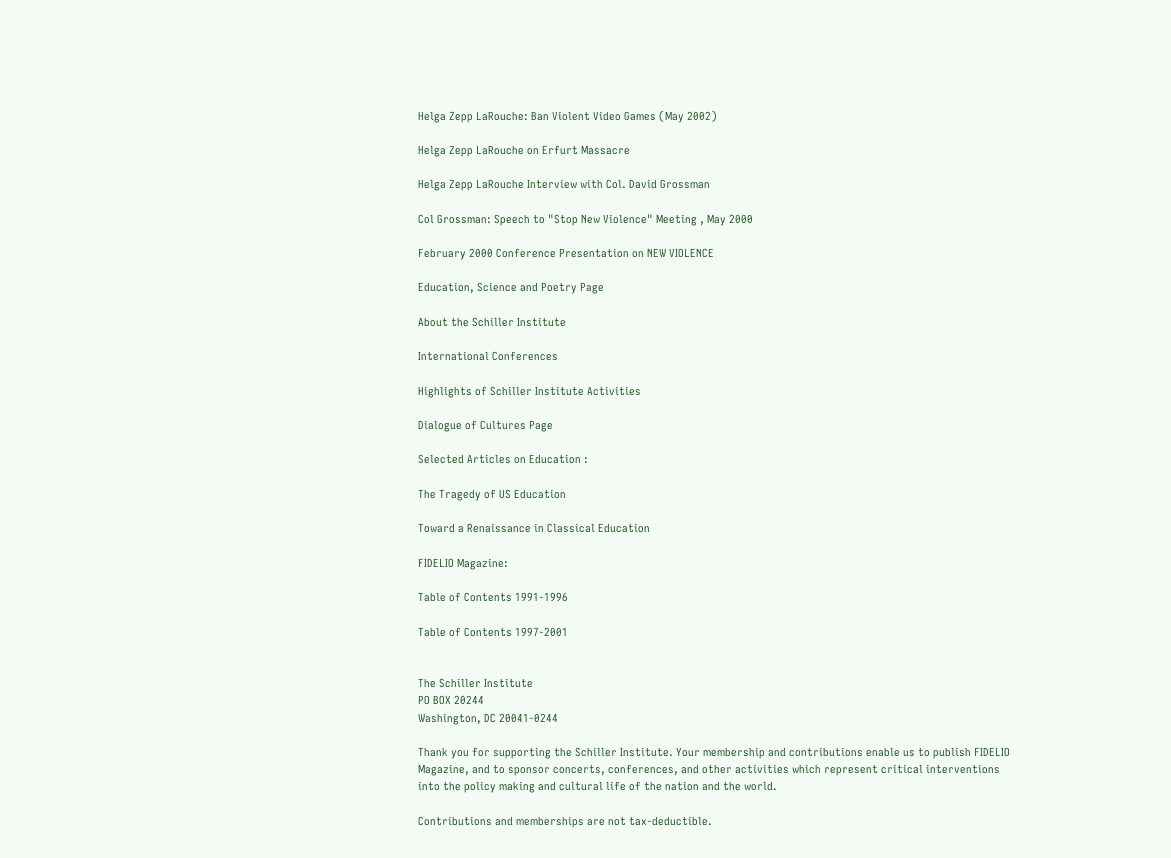Helga Zepp LaRouche: Ban Violent Video Games (May 2002)

Helga Zepp LaRouche on Erfurt Massacre

Helga Zepp LaRouche Interview with Col. David Grossman

Col Grossman: Speech to "Stop New Violence" Meeting , May 2000

February 2000 Conference Presentation on NEW VIOLENCE

Education, Science and Poetry Page

About the Schiller Institute

International Conferences

Highlights of Schiller Institute Activities

Dialogue of Cultures Page

Selected Articles on Education :

The Tragedy of US Education

Toward a Renaissance in Classical Education

FIDELIO Magazine:

Table of Contents 1991-1996

Table of Contents 1997-2001


The Schiller Institute
PO BOX 20244
Washington, DC 20041-0244

Thank you for supporting the Schiller Institute. Your membership and contributions enable us to publish FIDELIO Magazine, and to sponsor concerts, conferences, and other activities which represent critical interventions into the policy making and cultural life of the nation and the world.

Contributions and memberships are not tax-deductible.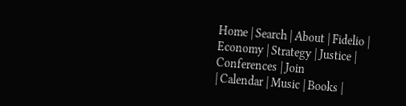Home | Search | About | Fidelio | Economy | Strategy | Justice | Conferences | Join
| Calendar | Music | Books |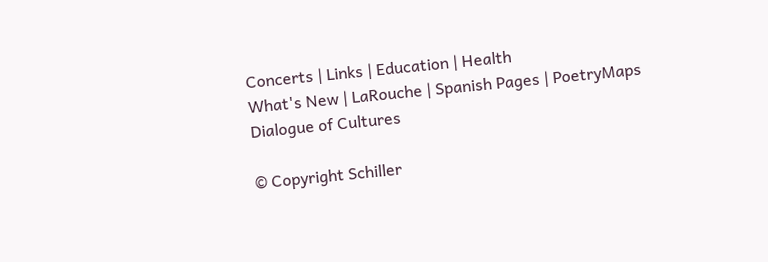Concerts | Links | Education | Health
What's New | LaRouche | Spanish Pages | PoetryMaps
Dialogue of Cultures

© Copyright Schiller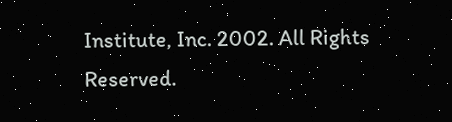Institute, Inc. 2002. All Rights Reserved.